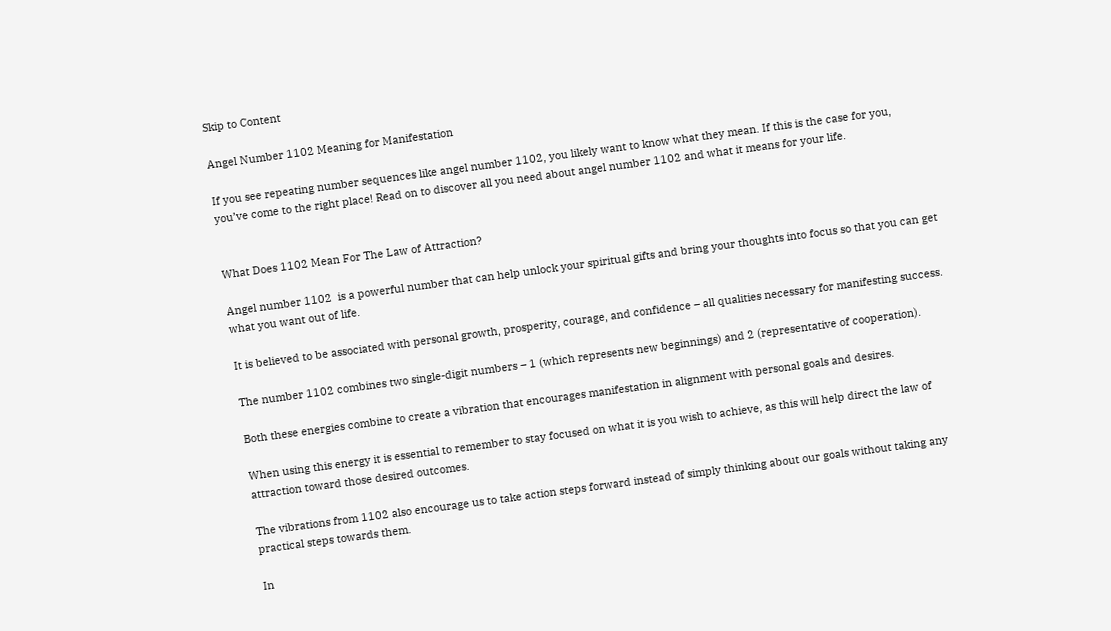Skip to Content

Angel Number 1102 Meaning for Manifestation

If you see repeating number sequences like angel number 1102, you likely want to know what they mean. If this is the case for you, you’ve come to the right place! Read on to discover all you need about angel number 1102 and what it means for your life.


What Does 1102 Mean For The Law of Attraction?

Angel number 1102  is a powerful number that can help unlock your spiritual gifts and bring your thoughts into focus so that you can get what you want out of life.

It is believed to be associated with personal growth, prosperity, courage, and confidence – all qualities necessary for manifesting success.

The number 1102 combines two single-digit numbers – 1 (which represents new beginnings) and 2 (representative of cooperation).

Both these energies combine to create a vibration that encourages manifestation in alignment with personal goals and desires.

When using this energy it is essential to remember to stay focused on what it is you wish to achieve, as this will help direct the law of attraction toward those desired outcomes.

The vibrations from 1102 also encourage us to take action steps forward instead of simply thinking about our goals without taking any practical steps towards them.

In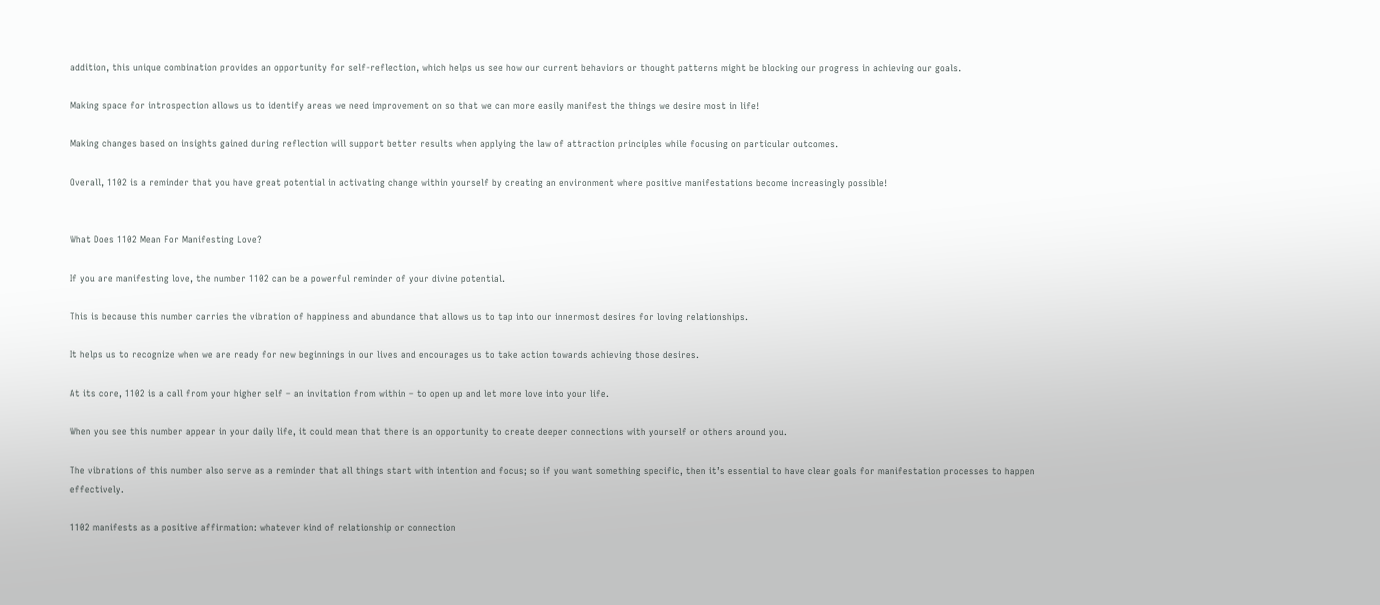addition, this unique combination provides an opportunity for self-reflection, which helps us see how our current behaviors or thought patterns might be blocking our progress in achieving our goals.

Making space for introspection allows us to identify areas we need improvement on so that we can more easily manifest the things we desire most in life!

Making changes based on insights gained during reflection will support better results when applying the law of attraction principles while focusing on particular outcomes.

Overall, 1102 is a reminder that you have great potential in activating change within yourself by creating an environment where positive manifestations become increasingly possible!


What Does 1102 Mean For Manifesting Love?

If you are manifesting love, the number 1102 can be a powerful reminder of your divine potential.

This is because this number carries the vibration of happiness and abundance that allows us to tap into our innermost desires for loving relationships.

It helps us to recognize when we are ready for new beginnings in our lives and encourages us to take action towards achieving those desires.

At its core, 1102 is a call from your higher self – an invitation from within – to open up and let more love into your life.

When you see this number appear in your daily life, it could mean that there is an opportunity to create deeper connections with yourself or others around you.

The vibrations of this number also serve as a reminder that all things start with intention and focus; so if you want something specific, then it’s essential to have clear goals for manifestation processes to happen effectively.

1102 manifests as a positive affirmation: whatever kind of relationship or connection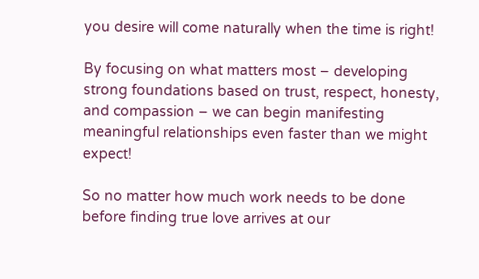you desire will come naturally when the time is right!

By focusing on what matters most – developing strong foundations based on trust, respect, honesty, and compassion – we can begin manifesting meaningful relationships even faster than we might expect!

So no matter how much work needs to be done before finding true love arrives at our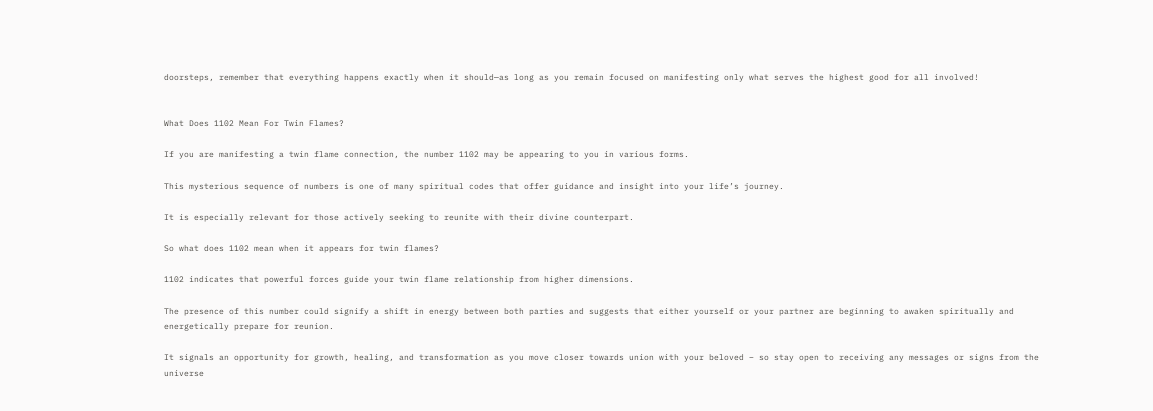doorsteps, remember that everything happens exactly when it should—as long as you remain focused on manifesting only what serves the highest good for all involved!


What Does 1102 Mean For Twin Flames?

If you are manifesting a twin flame connection, the number 1102 may be appearing to you in various forms.

This mysterious sequence of numbers is one of many spiritual codes that offer guidance and insight into your life’s journey.

It is especially relevant for those actively seeking to reunite with their divine counterpart.

So what does 1102 mean when it appears for twin flames?

1102 indicates that powerful forces guide your twin flame relationship from higher dimensions.

The presence of this number could signify a shift in energy between both parties and suggests that either yourself or your partner are beginning to awaken spiritually and energetically prepare for reunion.

It signals an opportunity for growth, healing, and transformation as you move closer towards union with your beloved – so stay open to receiving any messages or signs from the universe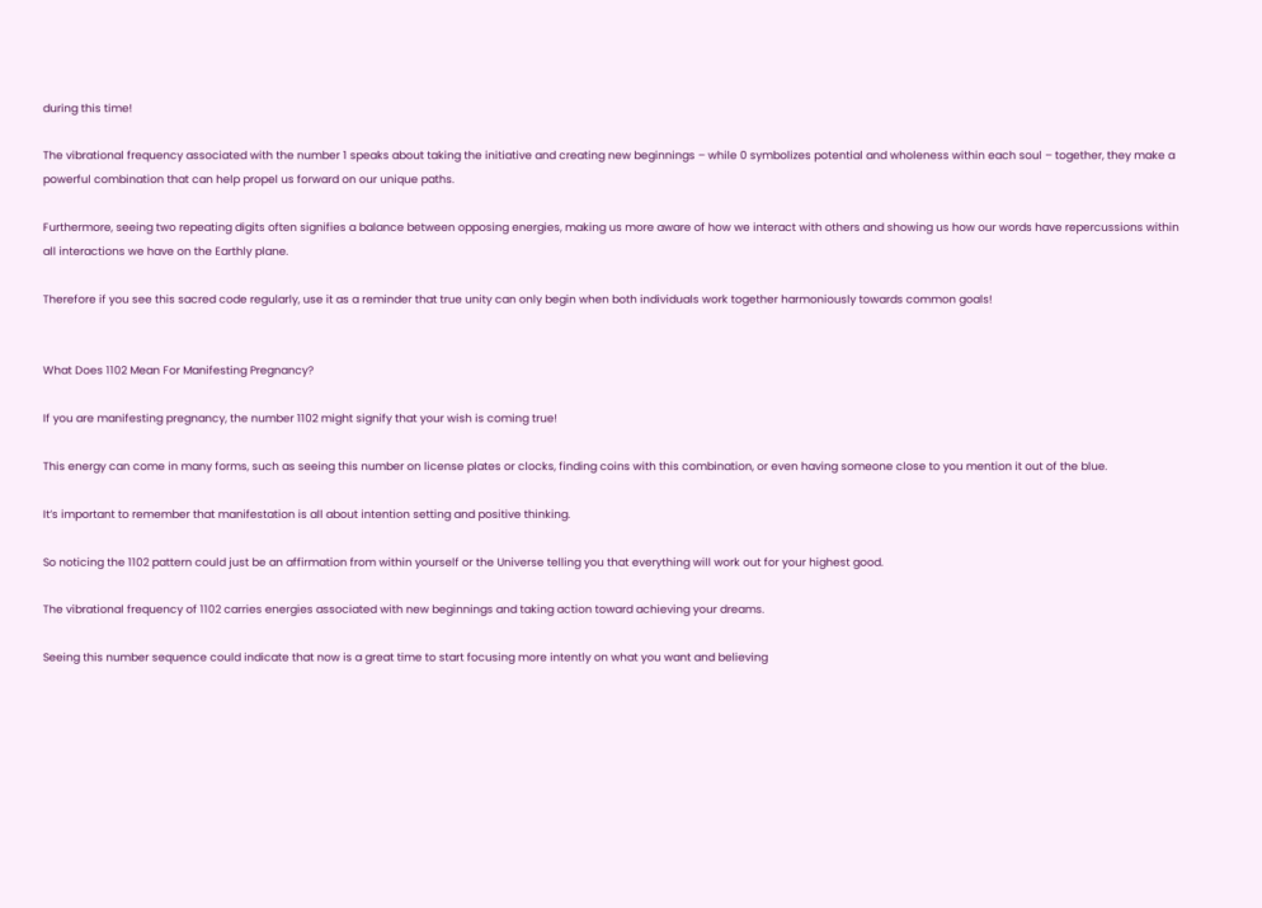during this time!

The vibrational frequency associated with the number 1 speaks about taking the initiative and creating new beginnings – while 0 symbolizes potential and wholeness within each soul – together, they make a powerful combination that can help propel us forward on our unique paths.

Furthermore, seeing two repeating digits often signifies a balance between opposing energies, making us more aware of how we interact with others and showing us how our words have repercussions within all interactions we have on the Earthly plane.

Therefore if you see this sacred code regularly, use it as a reminder that true unity can only begin when both individuals work together harmoniously towards common goals!


What Does 1102 Mean For Manifesting Pregnancy?

If you are manifesting pregnancy, the number 1102 might signify that your wish is coming true!

This energy can come in many forms, such as seeing this number on license plates or clocks, finding coins with this combination, or even having someone close to you mention it out of the blue.

It’s important to remember that manifestation is all about intention setting and positive thinking.

So noticing the 1102 pattern could just be an affirmation from within yourself or the Universe telling you that everything will work out for your highest good.

The vibrational frequency of 1102 carries energies associated with new beginnings and taking action toward achieving your dreams.

Seeing this number sequence could indicate that now is a great time to start focusing more intently on what you want and believing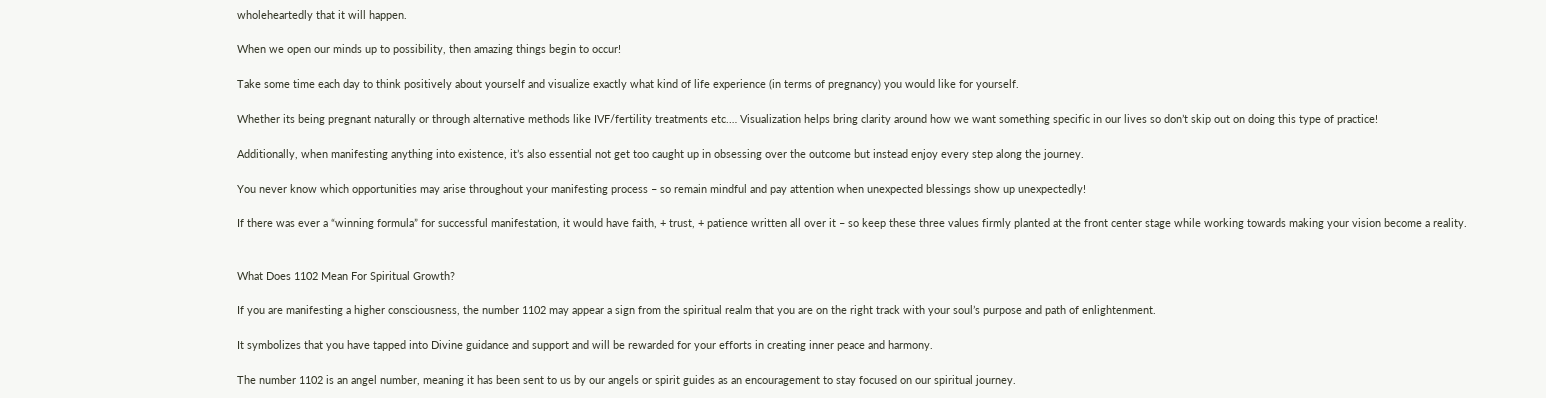wholeheartedly that it will happen.

When we open our minds up to possibility, then amazing things begin to occur!

Take some time each day to think positively about yourself and visualize exactly what kind of life experience (in terms of pregnancy) you would like for yourself.

Whether its being pregnant naturally or through alternative methods like IVF/fertility treatments etc.… Visualization helps bring clarity around how we want something specific in our lives so don’t skip out on doing this type of practice!

Additionally, when manifesting anything into existence, it’s also essential not get too caught up in obsessing over the outcome but instead enjoy every step along the journey.

You never know which opportunities may arise throughout your manifesting process – so remain mindful and pay attention when unexpected blessings show up unexpectedly!

If there was ever a “winning formula” for successful manifestation, it would have faith, + trust, + patience written all over it – so keep these three values firmly planted at the front center stage while working towards making your vision become a reality.


What Does 1102 Mean For Spiritual Growth?

If you are manifesting a higher consciousness, the number 1102 may appear a sign from the spiritual realm that you are on the right track with your soul’s purpose and path of enlightenment.

It symbolizes that you have tapped into Divine guidance and support and will be rewarded for your efforts in creating inner peace and harmony.

The number 1102 is an angel number, meaning it has been sent to us by our angels or spirit guides as an encouragement to stay focused on our spiritual journey.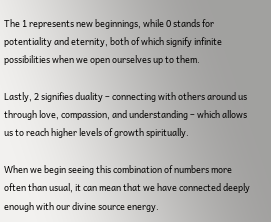The 1 represents new beginnings, while 0 stands for potentiality and eternity, both of which signify infinite possibilities when we open ourselves up to them.

Lastly, 2 signifies duality – connecting with others around us through love, compassion, and understanding – which allows us to reach higher levels of growth spiritually.

When we begin seeing this combination of numbers more often than usual, it can mean that we have connected deeply enough with our divine source energy.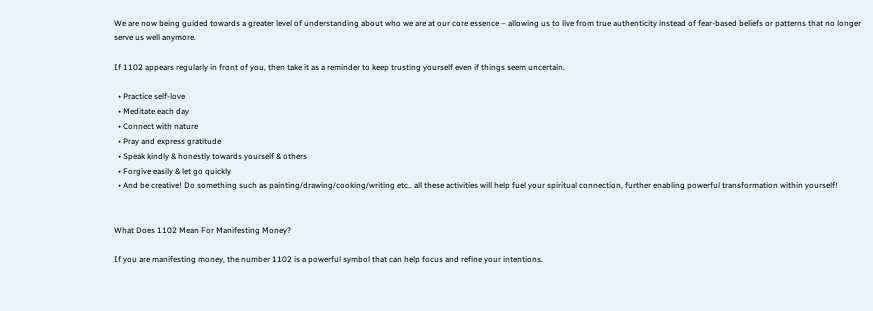We are now being guided towards a greater level of understanding about who we are at our core essence – allowing us to live from true authenticity instead of fear-based beliefs or patterns that no longer serve us well anymore.

If 1102 appears regularly in front of you, then take it as a reminder to keep trusting yourself even if things seem uncertain.

  • Practice self-love
  • Meditate each day
  • Connect with nature
  • Pray and express gratitude
  • Speak kindly & honestly towards yourself & others
  • Forgive easily & let go quickly
  • And be creative! Do something such as painting/drawing/cooking/writing etc.. all these activities will help fuel your spiritual connection, further enabling powerful transformation within yourself!


What Does 1102 Mean For Manifesting Money?

If you are manifesting money, the number 1102 is a powerful symbol that can help focus and refine your intentions.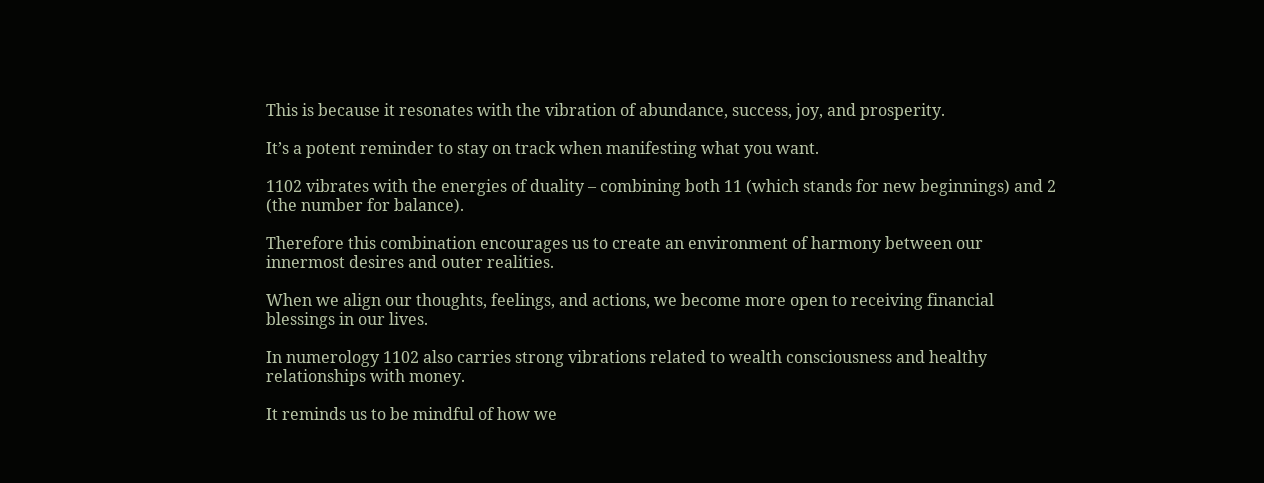This is because it resonates with the vibration of abundance, success, joy, and prosperity.

It’s a potent reminder to stay on track when manifesting what you want.

1102 vibrates with the energies of duality – combining both 11 (which stands for new beginnings) and 2 (the number for balance).

Therefore this combination encourages us to create an environment of harmony between our innermost desires and outer realities.

When we align our thoughts, feelings, and actions, we become more open to receiving financial blessings in our lives.

In numerology 1102 also carries strong vibrations related to wealth consciousness and healthy relationships with money.

It reminds us to be mindful of how we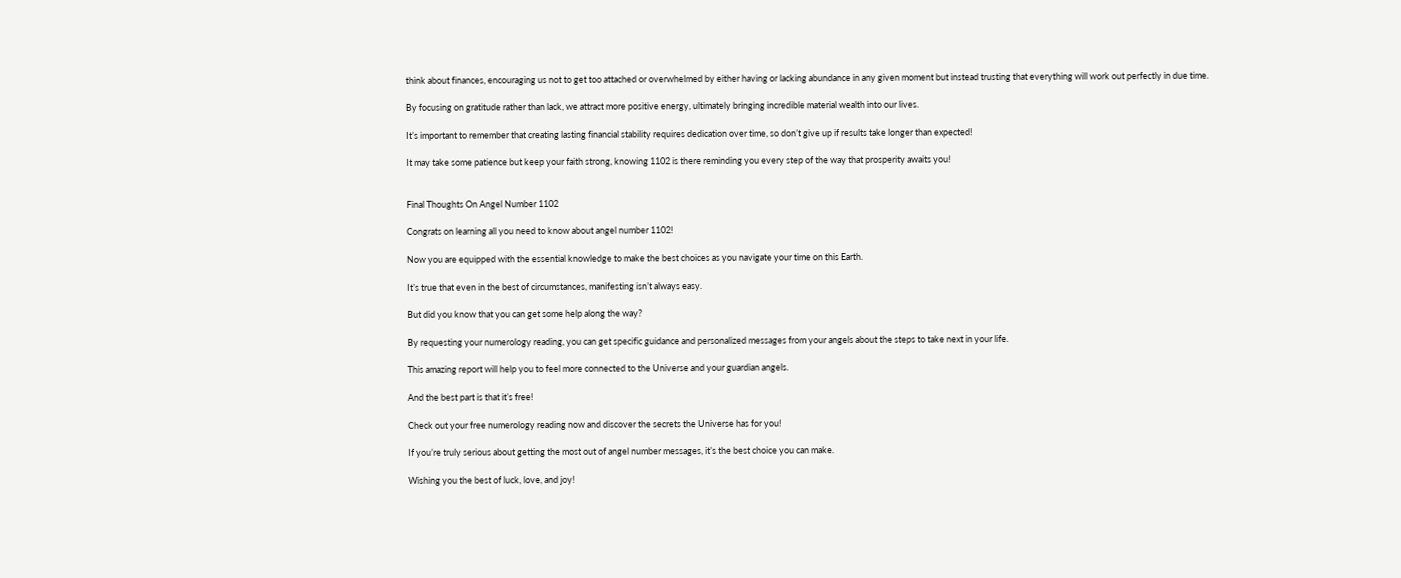think about finances, encouraging us not to get too attached or overwhelmed by either having or lacking abundance in any given moment but instead trusting that everything will work out perfectly in due time.

By focusing on gratitude rather than lack, we attract more positive energy, ultimately bringing incredible material wealth into our lives.

It’s important to remember that creating lasting financial stability requires dedication over time, so don’t give up if results take longer than expected!

It may take some patience but keep your faith strong, knowing 1102 is there reminding you every step of the way that prosperity awaits you!


Final Thoughts On Angel Number 1102

Congrats on learning all you need to know about angel number 1102!

Now you are equipped with the essential knowledge to make the best choices as you navigate your time on this Earth.

It’s true that even in the best of circumstances, manifesting isn’t always easy.

But did you know that you can get some help along the way?

By requesting your numerology reading, you can get specific guidance and personalized messages from your angels about the steps to take next in your life.

This amazing report will help you to feel more connected to the Universe and your guardian angels.

And the best part is that it’s free!

Check out your free numerology reading now and discover the secrets the Universe has for you!

If you’re truly serious about getting the most out of angel number messages, it’s the best choice you can make.

Wishing you the best of luck, love, and joy!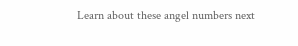Learn about these angel numbers next